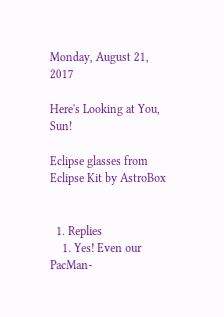Monday, August 21, 2017

Here's Looking at You, Sun!

Eclipse glasses from
Eclipse Kit by AstroBox


  1. Replies
    1. Yes! Even our PacMan-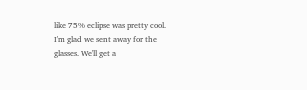like 75% eclipse was pretty cool. I'm glad we sent away for the glasses. We'll get a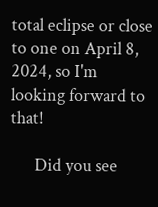total eclipse or close to one on April 8, 2024, so I'm looking forward to that!

      Did you see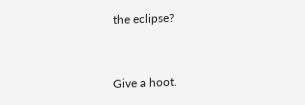the eclipse?


Give a hoot.